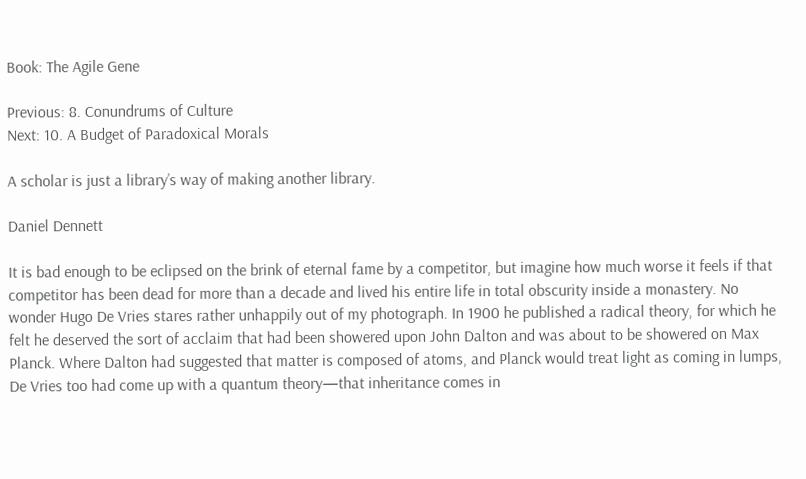Book: The Agile Gene

Previous: 8. Conundrums of Culture
Next: 10. A Budget of Paradoxical Morals

A scholar is just a library’s way of making another library.

Daniel Dennett

It is bad enough to be eclipsed on the brink of eternal fame by a competitor, but imagine how much worse it feels if that competitor has been dead for more than a decade and lived his entire life in total obscurity inside a monastery. No wonder Hugo De Vries stares rather unhappily out of my photograph. In 1900 he published a radical theory, for which he felt he deserved the sort of acclaim that had been showered upon John Dalton and was about to be showered on Max Planck. Where Dalton had suggested that matter is composed of atoms, and Planck would treat light as coming in lumps, De Vries too had come up with a quantum theory—that inheritance comes in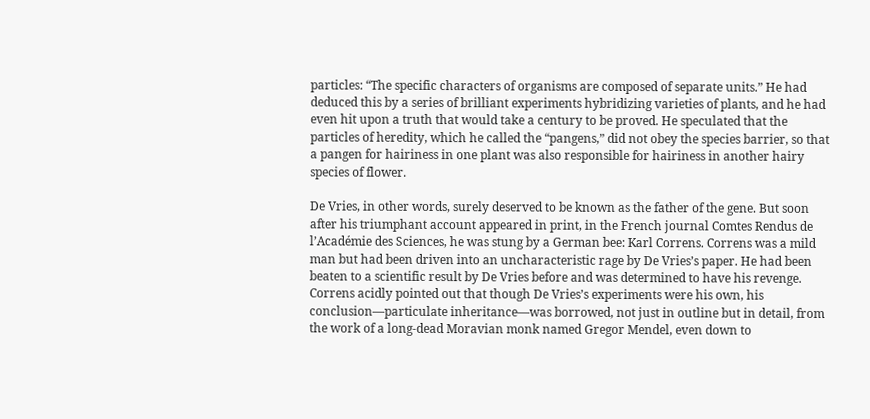particles: “The specific characters of organisms are composed of separate units.” He had deduced this by a series of brilliant experiments hybridizing varieties of plants, and he had even hit upon a truth that would take a century to be proved. He speculated that the particles of heredity, which he called the “pangens,” did not obey the species barrier, so that a pangen for hairiness in one plant was also responsible for hairiness in another hairy species of flower.

De Vries, in other words, surely deserved to be known as the father of the gene. But soon after his triumphant account appeared in print, in the French journal Comtes Rendus de l’Académie des Sciences, he was stung by a German bee: Karl Correns. Correns was a mild man but had been driven into an uncharacteristic rage by De Vries’s paper. He had been beaten to a scientific result by De Vries before and was determined to have his revenge. Correns acidly pointed out that though De Vries’s experiments were his own, his conclusion—particulate inheritance—was borrowed, not just in outline but in detail, from the work of a long-dead Moravian monk named Gregor Mendel, even down to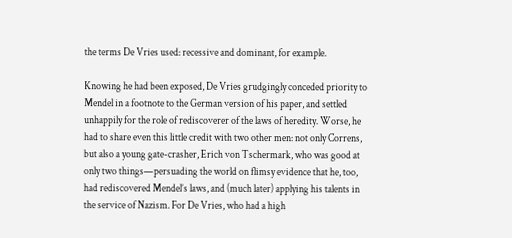the terms De Vries used: recessive and dominant, for example.

Knowing he had been exposed, De Vries grudgingly conceded priority to Mendel in a footnote to the German version of his paper, and settled unhappily for the role of rediscoverer of the laws of heredity. Worse, he had to share even this little credit with two other men: not only Correns, but also a young gate-crasher, Erich von Tschermark, who was good at only two things—persuading the world on flimsy evidence that he, too, had rediscovered Mendel’s laws, and (much later) applying his talents in the service of Nazism. For De Vries, who had a high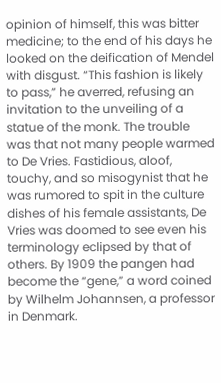opinion of himself, this was bitter medicine; to the end of his days he looked on the deification of Mendel with disgust. “This fashion is likely to pass,” he averred, refusing an invitation to the unveiling of a statue of the monk. The trouble was that not many people warmed to De Vries. Fastidious, aloof, touchy, and so misogynist that he was rumored to spit in the culture dishes of his female assistants, De Vries was doomed to see even his terminology eclipsed by that of others. By 1909 the pangen had become the “gene,” a word coined by Wilhelm Johannsen, a professor in Denmark.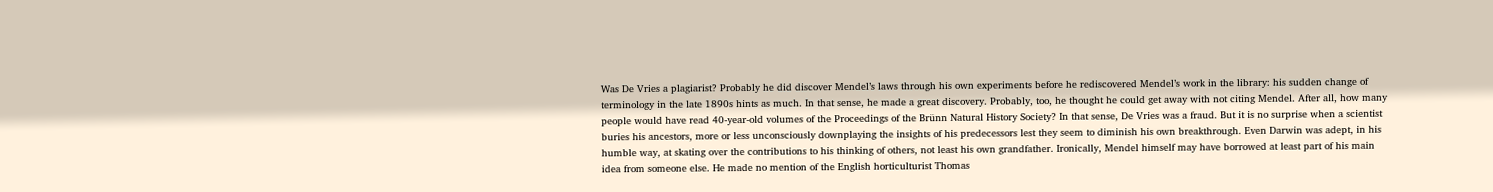Was De Vries a plagiarist? Probably he did discover Mendel’s laws through his own experiments before he rediscovered Mendel’s work in the library: his sudden change of terminology in the late 1890s hints as much. In that sense, he made a great discovery. Probably, too, he thought he could get away with not citing Mendel. After all, how many people would have read 40-year-old volumes of the Proceedings of the Brünn Natural History Society? In that sense, De Vries was a fraud. But it is no surprise when a scientist buries his ancestors, more or less unconsciously downplaying the insights of his predecessors lest they seem to diminish his own breakthrough. Even Darwin was adept, in his humble way, at skating over the contributions to his thinking of others, not least his own grandfather. Ironically, Mendel himself may have borrowed at least part of his main idea from someone else. He made no mention of the English horticulturist Thomas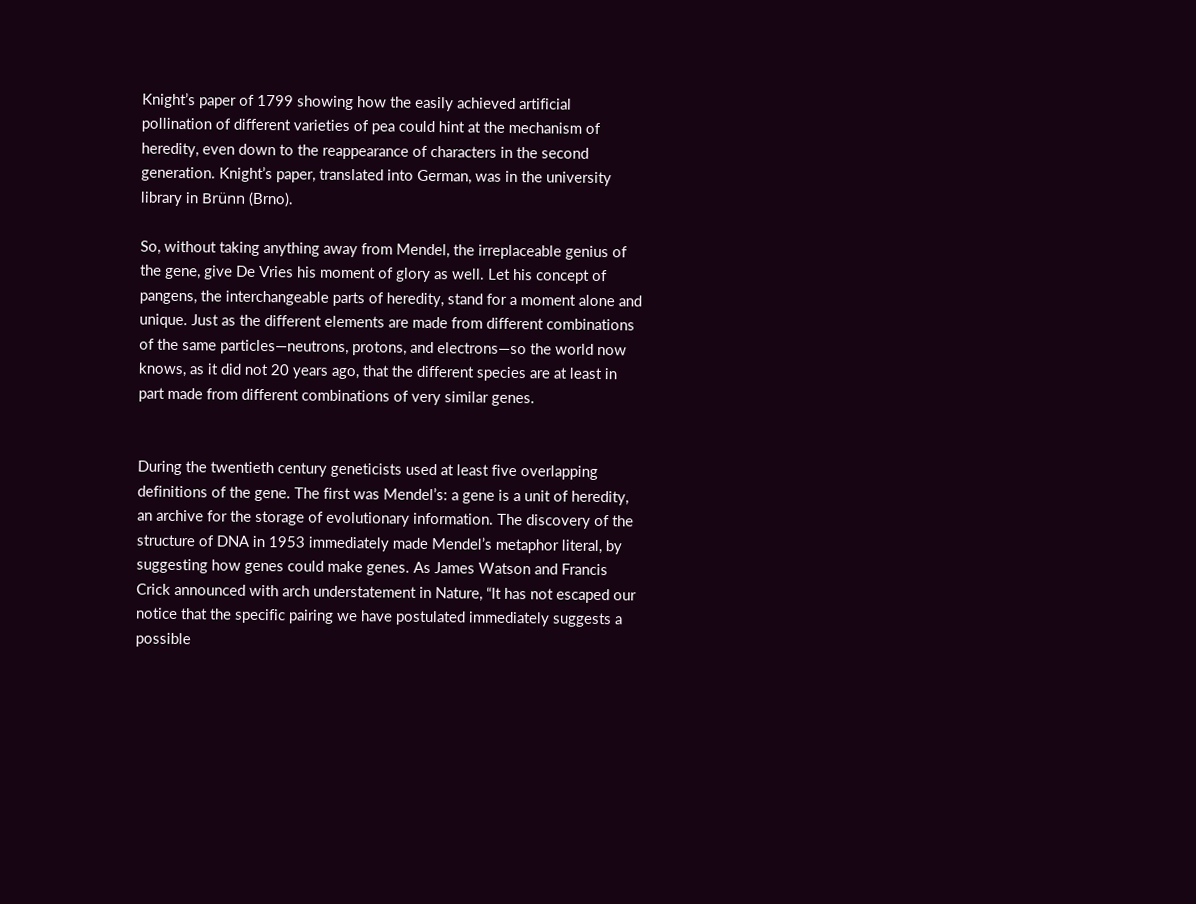Knight’s paper of 1799 showing how the easily achieved artificial pollination of different varieties of pea could hint at the mechanism of heredity, even down to the reappearance of characters in the second generation. Knight’s paper, translated into German, was in the university library in Brünn (Brno).

So, without taking anything away from Mendel, the irreplaceable genius of the gene, give De Vries his moment of glory as well. Let his concept of pangens, the interchangeable parts of heredity, stand for a moment alone and unique. Just as the different elements are made from different combinations of the same particles—neutrons, protons, and electrons—so the world now knows, as it did not 20 years ago, that the different species are at least in part made from different combinations of very similar genes.


During the twentieth century geneticists used at least five overlapping definitions of the gene. The first was Mendel’s: a gene is a unit of heredity, an archive for the storage of evolutionary information. The discovery of the structure of DNA in 1953 immediately made Mendel’s metaphor literal, by suggesting how genes could make genes. As James Watson and Francis Crick announced with arch understatement in Nature, “It has not escaped our notice that the specific pairing we have postulated immediately suggests a possible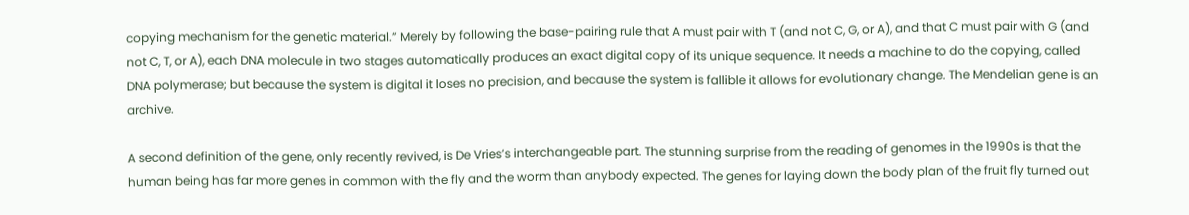copying mechanism for the genetic material.” Merely by following the base-pairing rule that A must pair with T (and not C, G, or A), and that C must pair with G (and not C, T, or A), each DNA molecule in two stages automatically produces an exact digital copy of its unique sequence. It needs a machine to do the copying, called DNA polymerase; but because the system is digital it loses no precision, and because the system is fallible it allows for evolutionary change. The Mendelian gene is an archive.

A second definition of the gene, only recently revived, is De Vries’s interchangeable part. The stunning surprise from the reading of genomes in the 1990s is that the human being has far more genes in common with the fly and the worm than anybody expected. The genes for laying down the body plan of the fruit fly turned out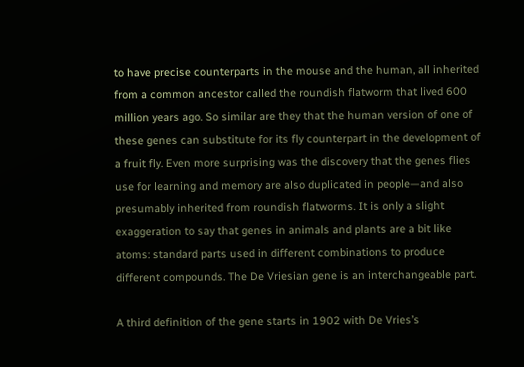to have precise counterparts in the mouse and the human, all inherited from a common ancestor called the roundish flatworm that lived 600 million years ago. So similar are they that the human version of one of these genes can substitute for its fly counterpart in the development of a fruit fly. Even more surprising was the discovery that the genes flies use for learning and memory are also duplicated in people—and also presumably inherited from roundish flatworms. It is only a slight exaggeration to say that genes in animals and plants are a bit like atoms: standard parts used in different combinations to produce different compounds. The De Vriesian gene is an interchangeable part.

A third definition of the gene starts in 1902 with De Vries’s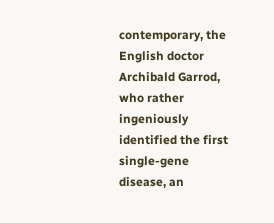contemporary, the English doctor Archibald Garrod, who rather ingeniously identified the first single-gene disease, an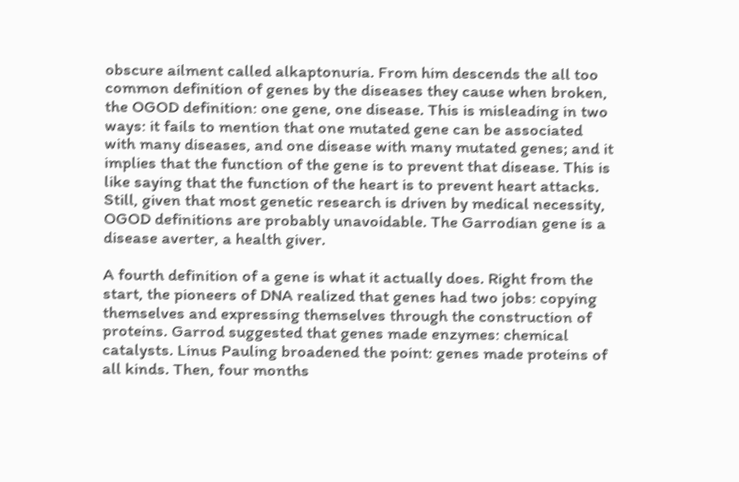obscure ailment called alkaptonuria. From him descends the all too common definition of genes by the diseases they cause when broken, the OGOD definition: one gene, one disease. This is misleading in two ways: it fails to mention that one mutated gene can be associated with many diseases, and one disease with many mutated genes; and it implies that the function of the gene is to prevent that disease. This is like saying that the function of the heart is to prevent heart attacks. Still, given that most genetic research is driven by medical necessity, OGOD definitions are probably unavoidable. The Garrodian gene is a disease averter, a health giver.

A fourth definition of a gene is what it actually does. Right from the start, the pioneers of DNA realized that genes had two jobs: copying themselves and expressing themselves through the construction of proteins. Garrod suggested that genes made enzymes: chemical catalysts. Linus Pauling broadened the point: genes made proteins of all kinds. Then, four months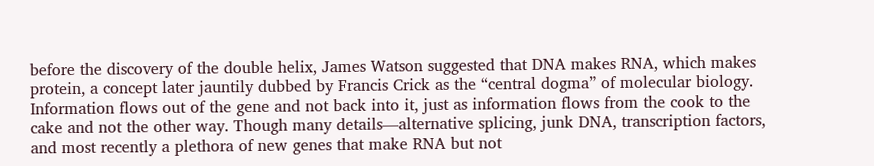before the discovery of the double helix, James Watson suggested that DNA makes RNA, which makes protein, a concept later jauntily dubbed by Francis Crick as the “central dogma” of molecular biology. Information flows out of the gene and not back into it, just as information flows from the cook to the cake and not the other way. Though many details—alternative splicing, junk DNA, transcription factors, and most recently a plethora of new genes that make RNA but not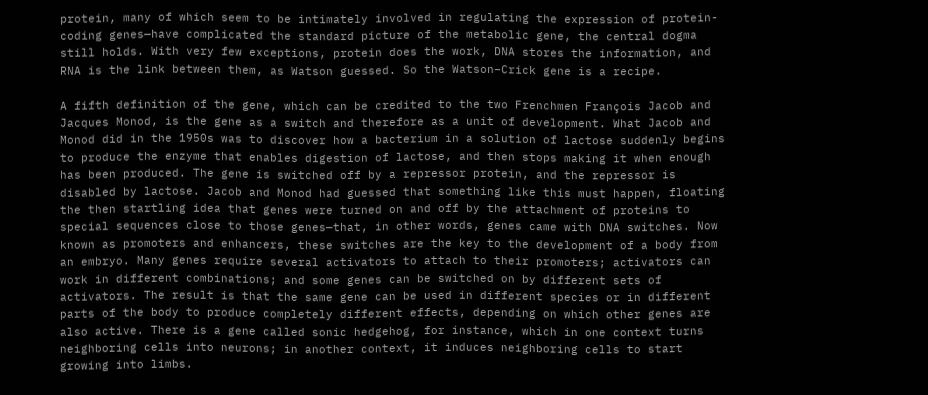protein, many of which seem to be intimately involved in regulating the expression of protein-coding genes—have complicated the standard picture of the metabolic gene, the central dogma still holds. With very few exceptions, protein does the work, DNA stores the information, and RNA is the link between them, as Watson guessed. So the Watson–Crick gene is a recipe.

A fifth definition of the gene, which can be credited to the two Frenchmen François Jacob and Jacques Monod, is the gene as a switch and therefore as a unit of development. What Jacob and Monod did in the 1950s was to discover how a bacterium in a solution of lactose suddenly begins to produce the enzyme that enables digestion of lactose, and then stops making it when enough has been produced. The gene is switched off by a repressor protein, and the repressor is disabled by lactose. Jacob and Monod had guessed that something like this must happen, floating the then startling idea that genes were turned on and off by the attachment of proteins to special sequences close to those genes—that, in other words, genes came with DNA switches. Now known as promoters and enhancers, these switches are the key to the development of a body from an embryo. Many genes require several activators to attach to their promoters; activators can work in different combinations; and some genes can be switched on by different sets of activators. The result is that the same gene can be used in different species or in different parts of the body to produce completely different effects, depending on which other genes are also active. There is a gene called sonic hedgehog, for instance, which in one context turns neighboring cells into neurons; in another context, it induces neighboring cells to start growing into limbs.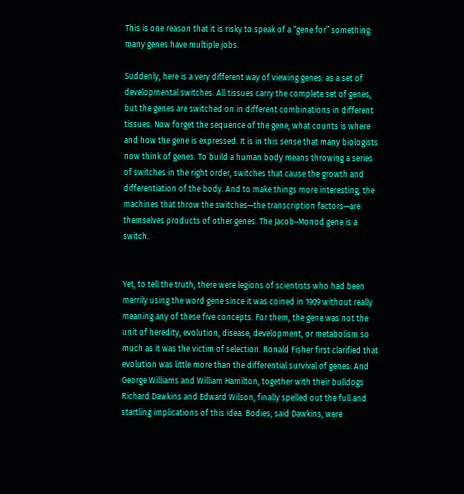This is one reason that it is risky to speak of a “gene for” something: many genes have multiple jobs.

Suddenly, here is a very different way of viewing genes: as a set of developmental switches. All tissues carry the complete set of genes, but the genes are switched on in different combinations in different tissues. Now forget the sequence of the gene; what counts is where and how the gene is expressed. It is in this sense that many biologists now think of genes. To build a human body means throwing a series of switches in the right order, switches that cause the growth and differentiation of the body. And to make things more interesting, the machines that throw the switches—the transcription factors—are themselves products of other genes. The Jacob–Monod gene is a switch.


Yet, to tell the truth, there were legions of scientists who had been merrily using the word gene since it was coined in 1909 without really meaning any of these five concepts. For them, the gene was not the unit of heredity, evolution, disease, development, or metabolism so much as it was the victim of selection. Ronald Fisher first clarified that evolution was little more than the differential survival of genes. And George Williams and William Hamilton, together with their bulldogs Richard Dawkins and Edward Wilson, finally spelled out the full and startling implications of this idea. Bodies, said Dawkins, were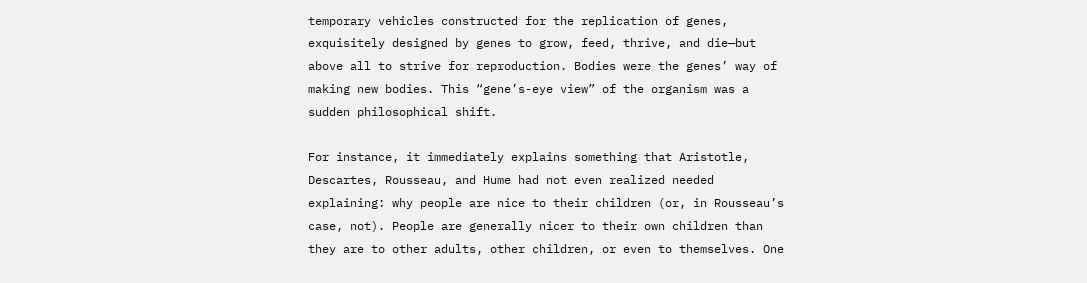temporary vehicles constructed for the replication of genes, exquisitely designed by genes to grow, feed, thrive, and die—but above all to strive for reproduction. Bodies were the genes’ way of making new bodies. This “gene’s-eye view” of the organism was a sudden philosophical shift.

For instance, it immediately explains something that Aristotle, Descartes, Rousseau, and Hume had not even realized needed explaining: why people are nice to their children (or, in Rousseau’s case, not). People are generally nicer to their own children than they are to other adults, other children, or even to themselves. One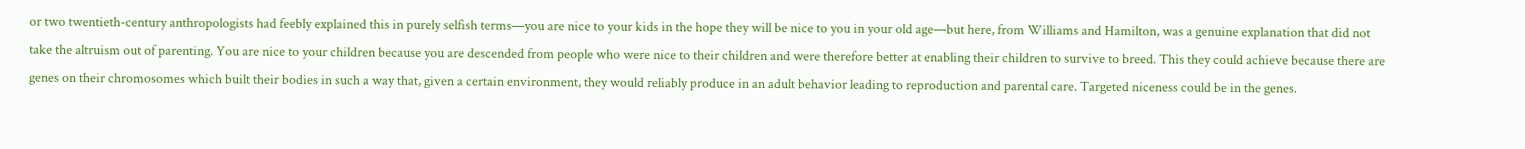or two twentieth-century anthropologists had feebly explained this in purely selfish terms—you are nice to your kids in the hope they will be nice to you in your old age—but here, from Williams and Hamilton, was a genuine explanation that did not take the altruism out of parenting. You are nice to your children because you are descended from people who were nice to their children and were therefore better at enabling their children to survive to breed. This they could achieve because there are genes on their chromosomes which built their bodies in such a way that, given a certain environment, they would reliably produce in an adult behavior leading to reproduction and parental care. Targeted niceness could be in the genes.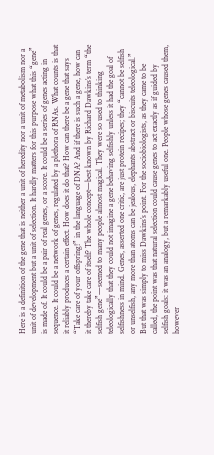Here is a definition of the gene that is neither a unit of heredity nor a unit of metabolism nor a unit of development but a unit of selection. It hardly matters for this purpose what this “gene” is made of. It could be a pair of real genes, or a score. It could be a series of genes acting in sequence. It could be a network of genes, regulated by a plethora of RNAs. What counts is that it reliably produces a certain effect. How does it do that? How can there be a gene that says “Take care of your offspring!” in the language of DNA? And if there is such a gene, how can it thereby take care of itself? The whole concept—best known by Richard Dawkins’s term “the selfish gene”—seemed to many people almost magical. They were so used to thinking teleologically that they could not imagine a gene behaving selfishly unless it had the goal of selfishness in mind. Genes, asserted one critic, are just protein recipes; they “cannot be selfish or unselfish, any more than atoms can be jealous, elephants abstract or biscuits teleological.” But that was simply to miss Dawkins’s point. For the sociobiologists, as they came to be called, the point was that natural selection could cause genes to act exactly as if guided by selfish goals: it was an analogy, but a remarkably useful one. People whose genes caused them, however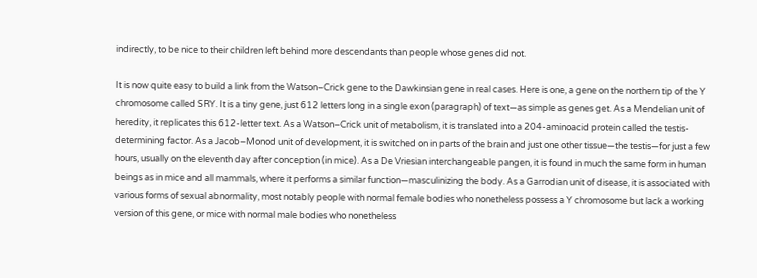indirectly, to be nice to their children left behind more descendants than people whose genes did not.

It is now quite easy to build a link from the Watson–Crick gene to the Dawkinsian gene in real cases. Here is one, a gene on the northern tip of the Y chromosome called SRY. It is a tiny gene, just 612 letters long in a single exon (paragraph) of text—as simple as genes get. As a Mendelian unit of heredity, it replicates this 612-letter text. As a Watson–Crick unit of metabolism, it is translated into a 204-aminoacid protein called the testis-determining factor. As a Jacob–Monod unit of development, it is switched on in parts of the brain and just one other tissue—the testis—for just a few hours, usually on the eleventh day after conception (in mice). As a De Vriesian interchangeable pangen, it is found in much the same form in human beings as in mice and all mammals, where it performs a similar function—masculinizing the body. As a Garrodian unit of disease, it is associated with various forms of sexual abnormality, most notably people with normal female bodies who nonetheless possess a Y chromosome but lack a working version of this gene, or mice with normal male bodies who nonetheless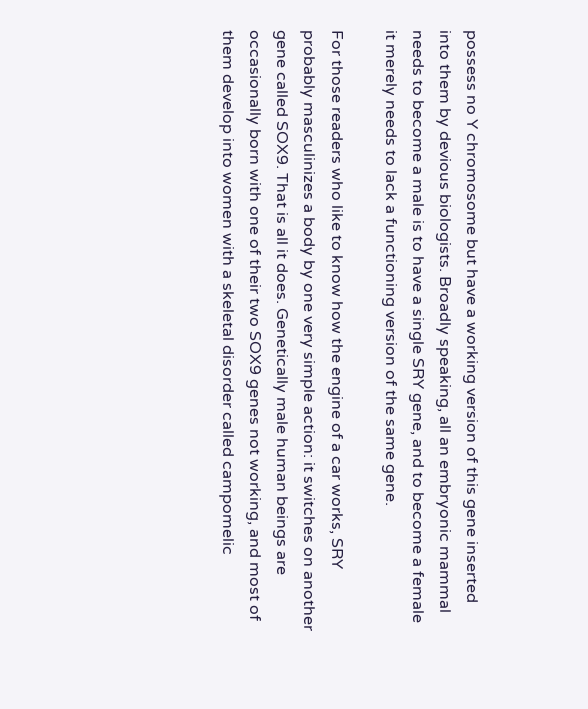possess no Y chromosome but have a working version of this gene inserted into them by devious biologists. Broadly speaking, all an embryonic mammal needs to become a male is to have a single SRY gene, and to become a female it merely needs to lack a functioning version of the same gene.

For those readers who like to know how the engine of a car works, SRY probably masculinizes a body by one very simple action: it switches on another gene called SOX9. That is all it does. Genetically male human beings are occasionally born with one of their two SOX9 genes not working, and most of them develop into women with a skeletal disorder called campomelic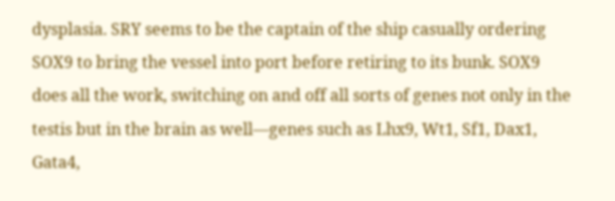dysplasia. SRY seems to be the captain of the ship casually ordering SOX9 to bring the vessel into port before retiring to its bunk. SOX9 does all the work, switching on and off all sorts of genes not only in the testis but in the brain as well—genes such as Lhx9, Wt1, Sf1, Dax1, Gata4,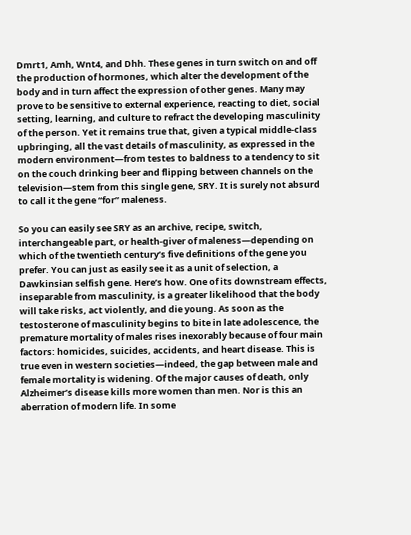Dmrt1, Amh, Wnt4, and Dhh. These genes in turn switch on and off the production of hormones, which alter the development of the body and in turn affect the expression of other genes. Many may prove to be sensitive to external experience, reacting to diet, social setting, learning, and culture to refract the developing masculinity of the person. Yet it remains true that, given a typical middle-class upbringing, all the vast details of masculinity, as expressed in the modern environment—from testes to baldness to a tendency to sit on the couch drinking beer and flipping between channels on the television—stem from this single gene, SRY. It is surely not absurd to call it the gene “for” maleness.

So you can easily see SRY as an archive, recipe, switch, interchangeable part, or health-giver of maleness—depending on which of the twentieth century’s five definitions of the gene you prefer. You can just as easily see it as a unit of selection, a Dawkinsian selfish gene. Here’s how. One of its downstream effects, inseparable from masculinity, is a greater likelihood that the body will take risks, act violently, and die young. As soon as the testosterone of masculinity begins to bite in late adolescence, the premature mortality of males rises inexorably because of four main factors: homicides, suicides, accidents, and heart disease. This is true even in western societies—indeed, the gap between male and female mortality is widening. Of the major causes of death, only Alzheimer’s disease kills more women than men. Nor is this an aberration of modern life. In some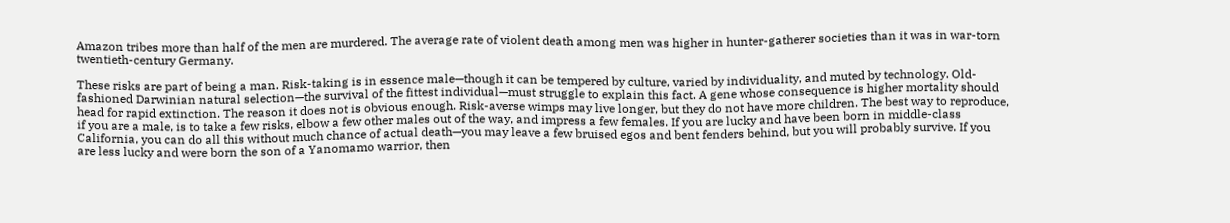Amazon tribes more than half of the men are murdered. The average rate of violent death among men was higher in hunter-gatherer societies than it was in war-torn twentieth-century Germany.

These risks are part of being a man. Risk-taking is in essence male—though it can be tempered by culture, varied by individuality, and muted by technology. Old-fashioned Darwinian natural selection—the survival of the fittest individual—must struggle to explain this fact. A gene whose consequence is higher mortality should head for rapid extinction. The reason it does not is obvious enough. Risk-averse wimps may live longer, but they do not have more children. The best way to reproduce, if you are a male, is to take a few risks, elbow a few other males out of the way, and impress a few females. If you are lucky and have been born in middle-class California, you can do all this without much chance of actual death—you may leave a few bruised egos and bent fenders behind, but you will probably survive. If you are less lucky and were born the son of a Yanomamo warrior, then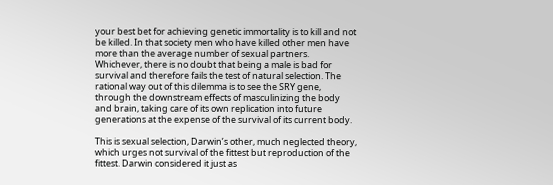your best bet for achieving genetic immortality is to kill and not be killed. In that society men who have killed other men have more than the average number of sexual partners. Whichever, there is no doubt that being a male is bad for survival and therefore fails the test of natural selection. The rational way out of this dilemma is to see the SRY gene, through the downstream effects of masculinizing the body and brain, taking care of its own replication into future generations at the expense of the survival of its current body.

This is sexual selection, Darwin’s other, much neglected theory, which urges not survival of the fittest but reproduction of the fittest. Darwin considered it just as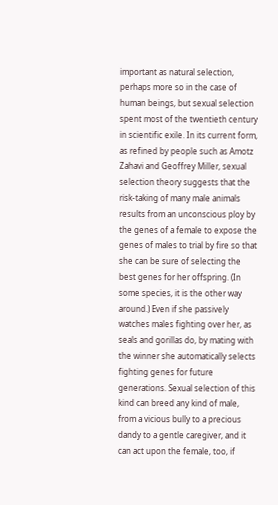important as natural selection, perhaps more so in the case of human beings, but sexual selection spent most of the twentieth century in scientific exile. In its current form, as refined by people such as Amotz Zahavi and Geoffrey Miller, sexual selection theory suggests that the risk-taking of many male animals results from an unconscious ploy by the genes of a female to expose the genes of males to trial by fire so that she can be sure of selecting the best genes for her offspring. (In some species, it is the other way around.) Even if she passively watches males fighting over her, as seals and gorillas do, by mating with the winner she automatically selects fighting genes for future generations. Sexual selection of this kind can breed any kind of male, from a vicious bully to a precious dandy to a gentle caregiver, and it can act upon the female, too, if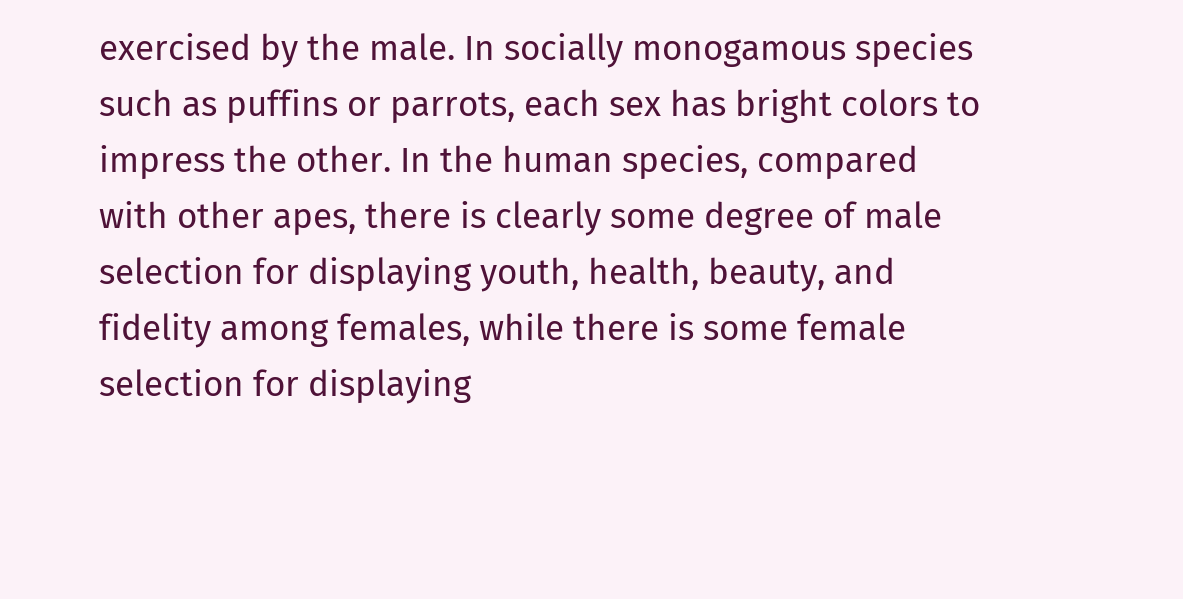exercised by the male. In socially monogamous species such as puffins or parrots, each sex has bright colors to impress the other. In the human species, compared with other apes, there is clearly some degree of male selection for displaying youth, health, beauty, and fidelity among females, while there is some female selection for displaying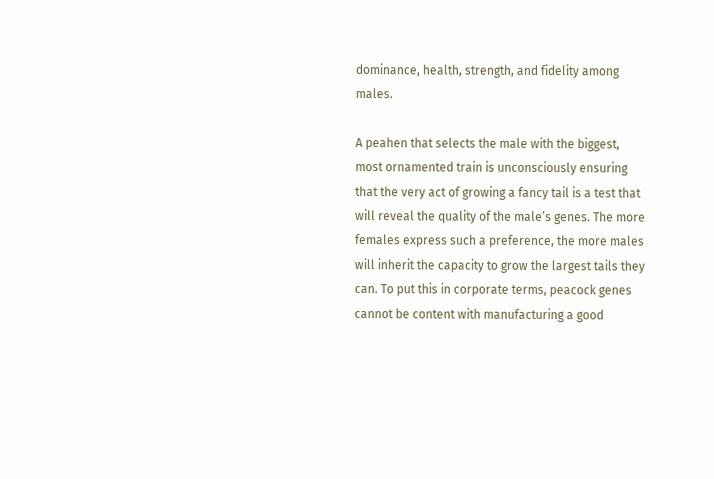dominance, health, strength, and fidelity among males.

A peahen that selects the male with the biggest, most ornamented train is unconsciously ensuring that the very act of growing a fancy tail is a test that will reveal the quality of the male’s genes. The more females express such a preference, the more males will inherit the capacity to grow the largest tails they can. To put this in corporate terms, peacock genes cannot be content with manufacturing a good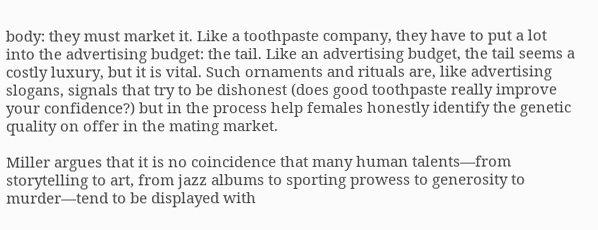body: they must market it. Like a toothpaste company, they have to put a lot into the advertising budget: the tail. Like an advertising budget, the tail seems a costly luxury, but it is vital. Such ornaments and rituals are, like advertising slogans, signals that try to be dishonest (does good toothpaste really improve your confidence?) but in the process help females honestly identify the genetic quality on offer in the mating market.

Miller argues that it is no coincidence that many human talents—from storytelling to art, from jazz albums to sporting prowess to generosity to murder—tend to be displayed with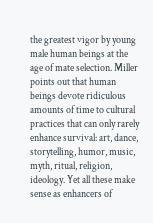the greatest vigor by young male human beings at the age of mate selection. Miller points out that human beings devote ridiculous amounts of time to cultural practices that can only rarely enhance survival: art, dance, storytelling, humor, music, myth, ritual, religion, ideology. Yet all these make sense as enhancers of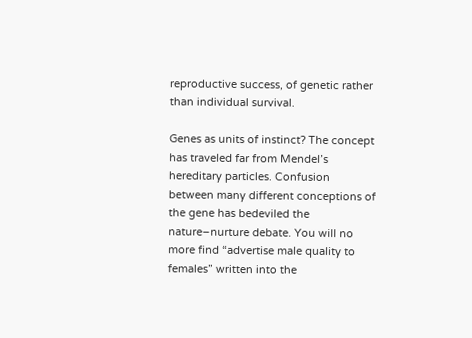reproductive success, of genetic rather than individual survival.

Genes as units of instinct? The concept has traveled far from Mendel’s hereditary particles. Confusion between many different conceptions of the gene has bedeviled the nature–nurture debate. You will no more find “advertise male quality to females” written into the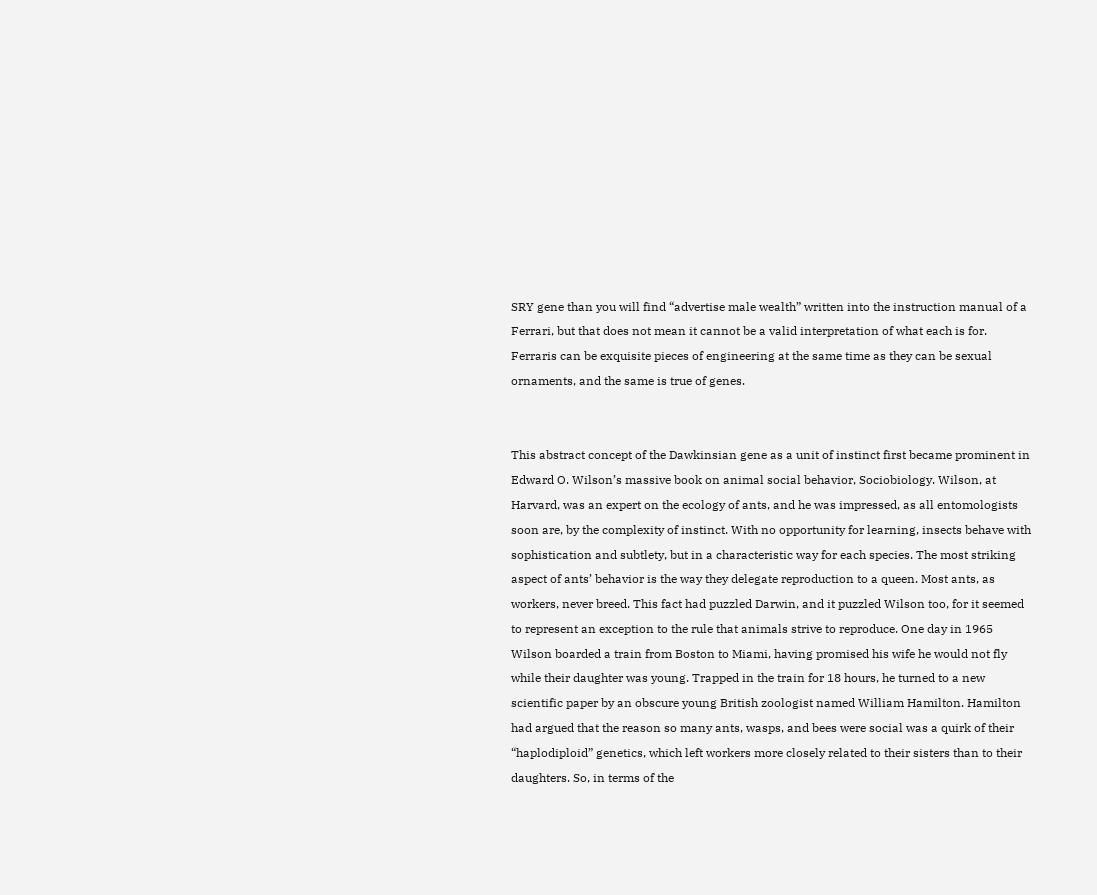SRY gene than you will find “advertise male wealth” written into the instruction manual of a Ferrari, but that does not mean it cannot be a valid interpretation of what each is for. Ferraris can be exquisite pieces of engineering at the same time as they can be sexual ornaments, and the same is true of genes.


This abstract concept of the Dawkinsian gene as a unit of instinct first became prominent in Edward O. Wilson’s massive book on animal social behavior, Sociobiology. Wilson, at Harvard, was an expert on the ecology of ants, and he was impressed, as all entomologists soon are, by the complexity of instinct. With no opportunity for learning, insects behave with sophistication and subtlety, but in a characteristic way for each species. The most striking aspect of ants’ behavior is the way they delegate reproduction to a queen. Most ants, as workers, never breed. This fact had puzzled Darwin, and it puzzled Wilson too, for it seemed to represent an exception to the rule that animals strive to reproduce. One day in 1965 Wilson boarded a train from Boston to Miami, having promised his wife he would not fly while their daughter was young. Trapped in the train for 18 hours, he turned to a new scientific paper by an obscure young British zoologist named William Hamilton. Hamilton had argued that the reason so many ants, wasps, and bees were social was a quirk of their “haplodiploid” genetics, which left workers more closely related to their sisters than to their daughters. So, in terms of the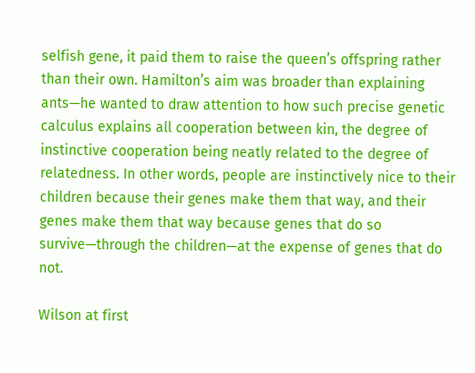selfish gene, it paid them to raise the queen’s offspring rather than their own. Hamilton’s aim was broader than explaining ants—he wanted to draw attention to how such precise genetic calculus explains all cooperation between kin, the degree of instinctive cooperation being neatly related to the degree of relatedness. In other words, people are instinctively nice to their children because their genes make them that way, and their genes make them that way because genes that do so survive—through the children—at the expense of genes that do not.

Wilson at first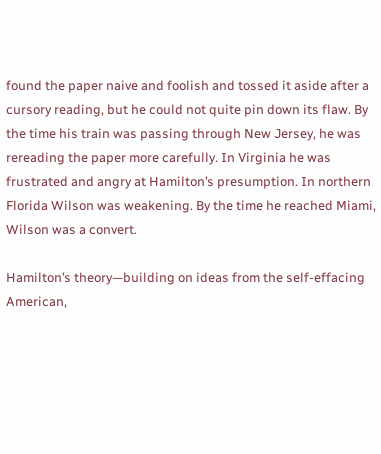found the paper naive and foolish and tossed it aside after a cursory reading, but he could not quite pin down its flaw. By the time his train was passing through New Jersey, he was rereading the paper more carefully. In Virginia he was frustrated and angry at Hamilton’s presumption. In northern Florida Wilson was weakening. By the time he reached Miami, Wilson was a convert.

Hamilton’s theory—building on ideas from the self-effacing American,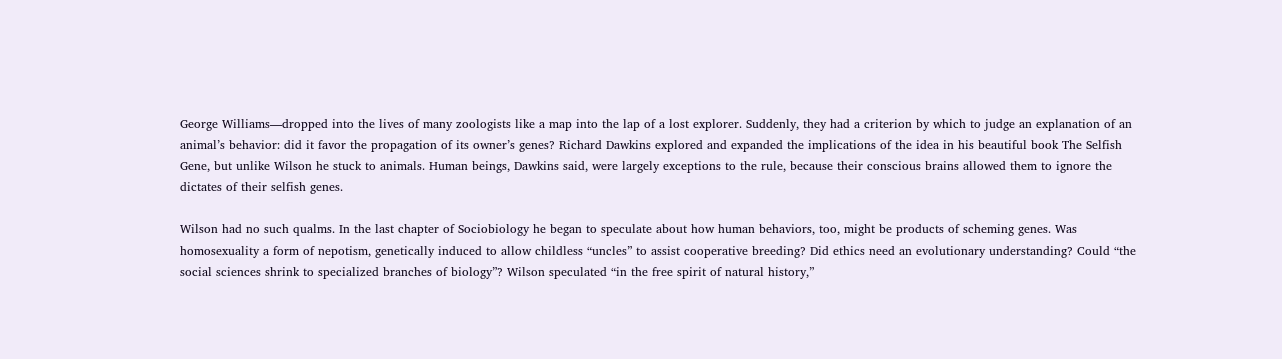George Williams—dropped into the lives of many zoologists like a map into the lap of a lost explorer. Suddenly, they had a criterion by which to judge an explanation of an animal’s behavior: did it favor the propagation of its owner’s genes? Richard Dawkins explored and expanded the implications of the idea in his beautiful book The Selfish Gene, but unlike Wilson he stuck to animals. Human beings, Dawkins said, were largely exceptions to the rule, because their conscious brains allowed them to ignore the dictates of their selfish genes.

Wilson had no such qualms. In the last chapter of Sociobiology he began to speculate about how human behaviors, too, might be products of scheming genes. Was homosexuality a form of nepotism, genetically induced to allow childless “uncles” to assist cooperative breeding? Did ethics need an evolutionary understanding? Could “the social sciences shrink to specialized branches of biology”? Wilson speculated “in the free spirit of natural history,”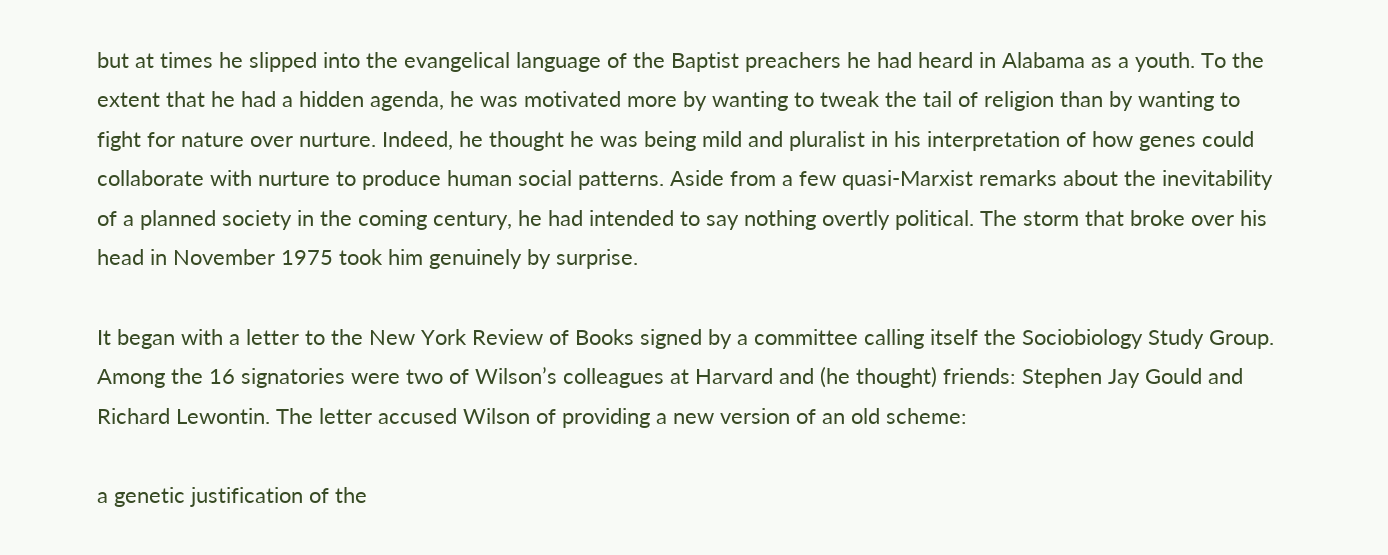but at times he slipped into the evangelical language of the Baptist preachers he had heard in Alabama as a youth. To the extent that he had a hidden agenda, he was motivated more by wanting to tweak the tail of religion than by wanting to fight for nature over nurture. Indeed, he thought he was being mild and pluralist in his interpretation of how genes could collaborate with nurture to produce human social patterns. Aside from a few quasi-Marxist remarks about the inevitability of a planned society in the coming century, he had intended to say nothing overtly political. The storm that broke over his head in November 1975 took him genuinely by surprise.

It began with a letter to the New York Review of Books signed by a committee calling itself the Sociobiology Study Group. Among the 16 signatories were two of Wilson’s colleagues at Harvard and (he thought) friends: Stephen Jay Gould and Richard Lewontin. The letter accused Wilson of providing a new version of an old scheme:

a genetic justification of the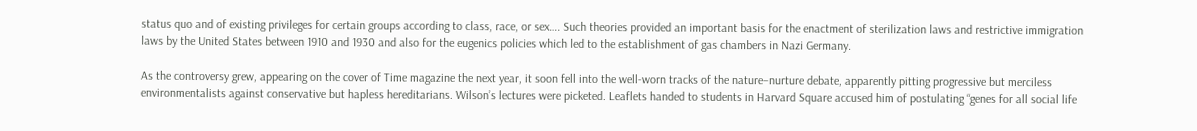status quo and of existing privileges for certain groups according to class, race, or sex…. Such theories provided an important basis for the enactment of sterilization laws and restrictive immigration laws by the United States between 1910 and 1930 and also for the eugenics policies which led to the establishment of gas chambers in Nazi Germany.

As the controversy grew, appearing on the cover of Time magazine the next year, it soon fell into the well-worn tracks of the nature–nurture debate, apparently pitting progressive but merciless environmentalists against conservative but hapless hereditarians. Wilson’s lectures were picketed. Leaflets handed to students in Harvard Square accused him of postulating “genes for all social life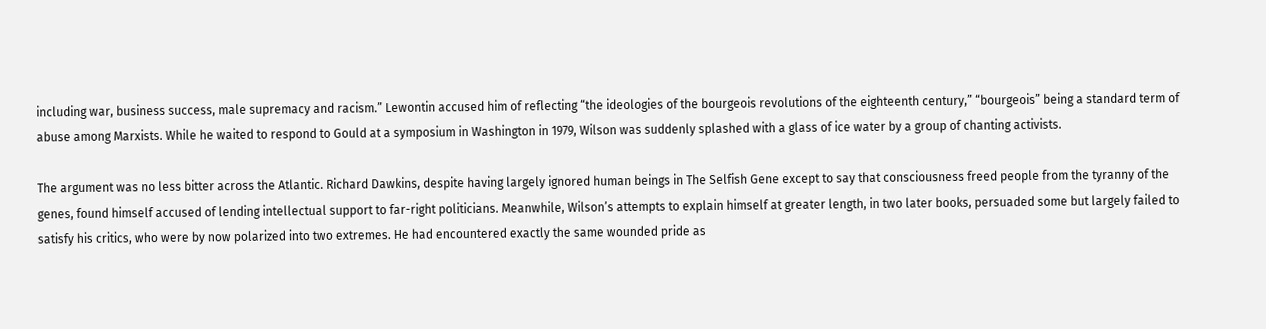including war, business success, male supremacy and racism.” Lewontin accused him of reflecting “the ideologies of the bourgeois revolutions of the eighteenth century,” “bourgeois” being a standard term of abuse among Marxists. While he waited to respond to Gould at a symposium in Washington in 1979, Wilson was suddenly splashed with a glass of ice water by a group of chanting activists.

The argument was no less bitter across the Atlantic. Richard Dawkins, despite having largely ignored human beings in The Selfish Gene except to say that consciousness freed people from the tyranny of the genes, found himself accused of lending intellectual support to far-right politicians. Meanwhile, Wilson’s attempts to explain himself at greater length, in two later books, persuaded some but largely failed to satisfy his critics, who were by now polarized into two extremes. He had encountered exactly the same wounded pride as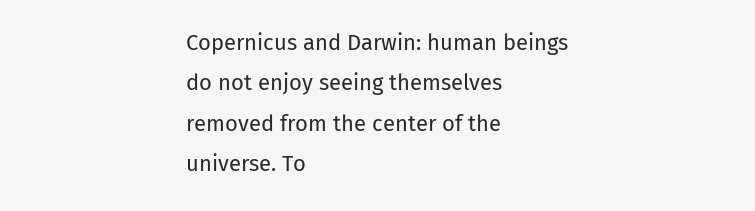Copernicus and Darwin: human beings do not enjoy seeing themselves removed from the center of the universe. To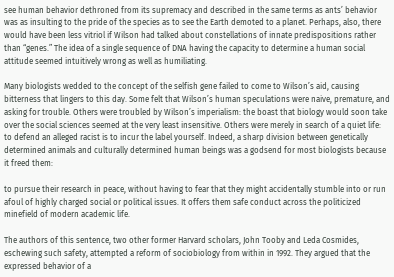see human behavior dethroned from its supremacy and described in the same terms as ants’ behavior was as insulting to the pride of the species as to see the Earth demoted to a planet. Perhaps, also, there would have been less vitriol if Wilson had talked about constellations of innate predispositions rather than “genes.” The idea of a single sequence of DNA having the capacity to determine a human social attitude seemed intuitively wrong as well as humiliating.

Many biologists wedded to the concept of the selfish gene failed to come to Wilson’s aid, causing bitterness that lingers to this day. Some felt that Wilson’s human speculations were naive, premature, and asking for trouble. Others were troubled by Wilson’s imperialism: the boast that biology would soon take over the social sciences seemed at the very least insensitive. Others were merely in search of a quiet life: to defend an alleged racist is to incur the label yourself. Indeed, a sharp division between genetically determined animals and culturally determined human beings was a godsend for most biologists because it freed them:

to pursue their research in peace, without having to fear that they might accidentally stumble into or run afoul of highly charged social or political issues. It offers them safe conduct across the politicized minefield of modern academic life.

The authors of this sentence, two other former Harvard scholars, John Tooby and Leda Cosmides, eschewing such safety, attempted a reform of sociobiology from within in 1992. They argued that the expressed behavior of a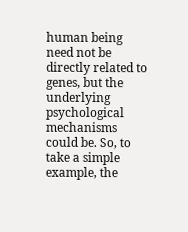human being need not be directly related to genes, but the underlying psychological mechanisms could be. So, to take a simple example, the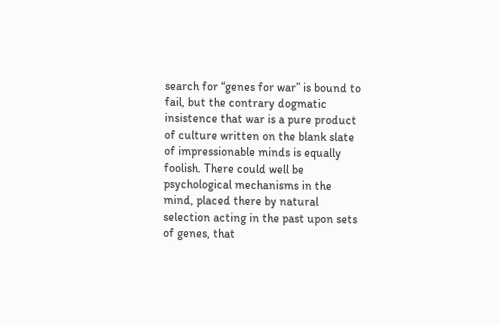search for “genes for war” is bound to fail, but the contrary dogmatic insistence that war is a pure product of culture written on the blank slate of impressionable minds is equally foolish. There could well be psychological mechanisms in the mind, placed there by natural selection acting in the past upon sets of genes, that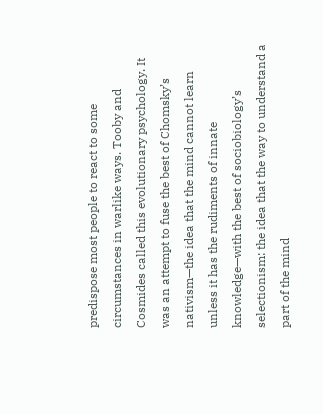predispose most people to react to some circumstances in warlike ways. Tooby and Cosmides called this evolutionary psychology. It was an attempt to fuse the best of Chomsky’s nativism—the idea that the mind cannot learn unless it has the rudiments of innate knowledge—with the best of sociobiology’s selectionism: the idea that the way to understand a part of the mind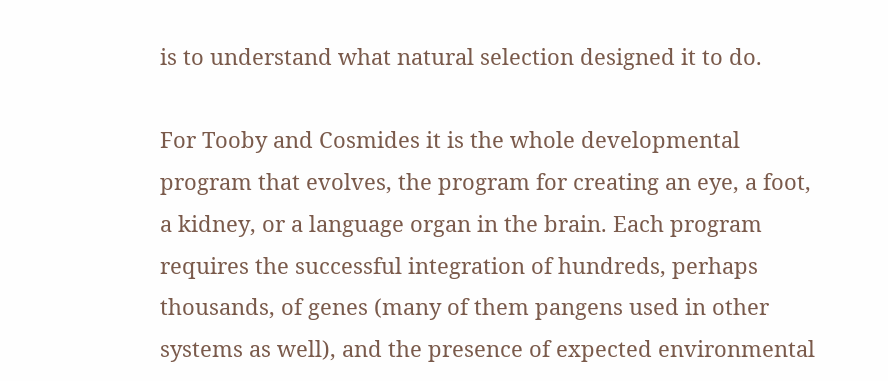is to understand what natural selection designed it to do.

For Tooby and Cosmides it is the whole developmental program that evolves, the program for creating an eye, a foot, a kidney, or a language organ in the brain. Each program requires the successful integration of hundreds, perhaps thousands, of genes (many of them pangens used in other systems as well), and the presence of expected environmental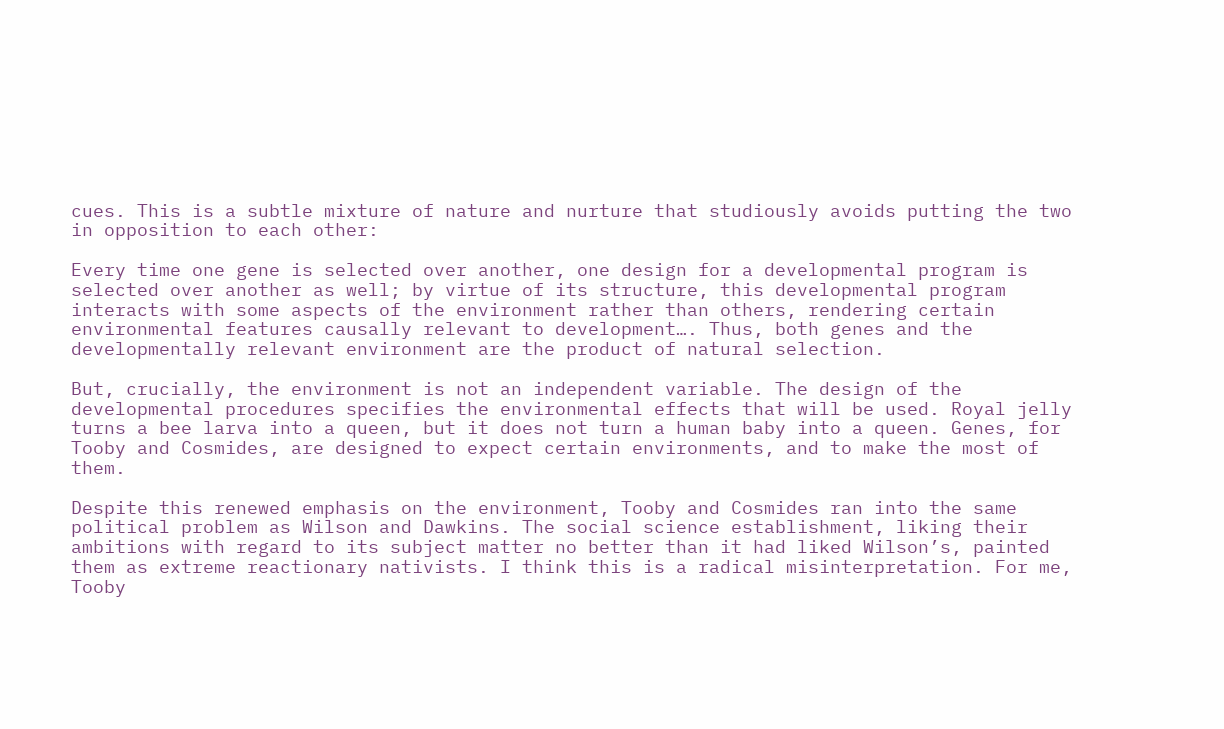cues. This is a subtle mixture of nature and nurture that studiously avoids putting the two in opposition to each other:

Every time one gene is selected over another, one design for a developmental program is selected over another as well; by virtue of its structure, this developmental program interacts with some aspects of the environment rather than others, rendering certain environmental features causally relevant to development…. Thus, both genes and the developmentally relevant environment are the product of natural selection.

But, crucially, the environment is not an independent variable. The design of the developmental procedures specifies the environmental effects that will be used. Royal jelly turns a bee larva into a queen, but it does not turn a human baby into a queen. Genes, for Tooby and Cosmides, are designed to expect certain environments, and to make the most of them.

Despite this renewed emphasis on the environment, Tooby and Cosmides ran into the same political problem as Wilson and Dawkins. The social science establishment, liking their ambitions with regard to its subject matter no better than it had liked Wilson’s, painted them as extreme reactionary nativists. I think this is a radical misinterpretation. For me, Tooby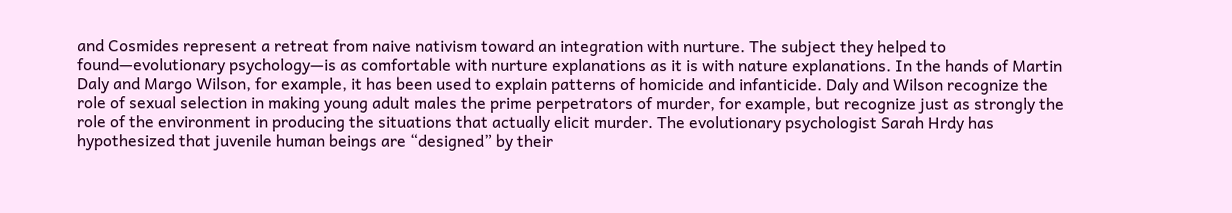and Cosmides represent a retreat from naive nativism toward an integration with nurture. The subject they helped to found—evolutionary psychology—is as comfortable with nurture explanations as it is with nature explanations. In the hands of Martin Daly and Margo Wilson, for example, it has been used to explain patterns of homicide and infanticide. Daly and Wilson recognize the role of sexual selection in making young adult males the prime perpetrators of murder, for example, but recognize just as strongly the role of the environment in producing the situations that actually elicit murder. The evolutionary psychologist Sarah Hrdy has hypothesized that juvenile human beings are “designed” by their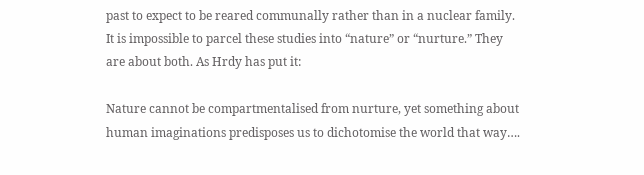past to expect to be reared communally rather than in a nuclear family. It is impossible to parcel these studies into “nature” or “nurture.” They are about both. As Hrdy has put it:

Nature cannot be compartmentalised from nurture, yet something about human imaginations predisposes us to dichotomise the world that way….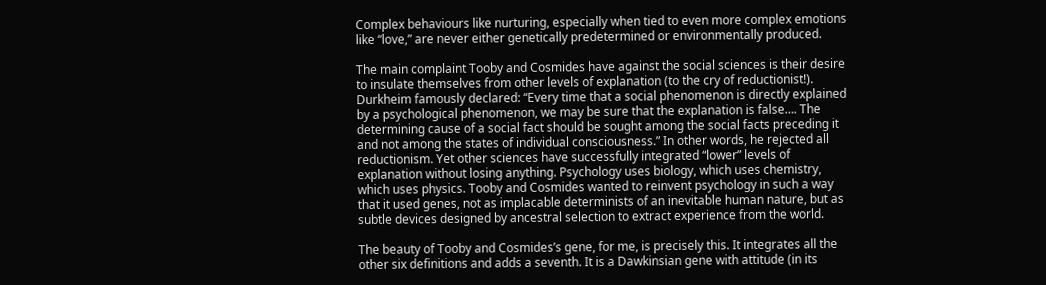Complex behaviours like nurturing, especially when tied to even more complex emotions like “love,” are never either genetically predetermined or environmentally produced.

The main complaint Tooby and Cosmides have against the social sciences is their desire to insulate themselves from other levels of explanation (to the cry of reductionist!). Durkheim famously declared: “Every time that a social phenomenon is directly explained by a psychological phenomenon, we may be sure that the explanation is false…. The determining cause of a social fact should be sought among the social facts preceding it and not among the states of individual consciousness.” In other words, he rejected all reductionism. Yet other sciences have successfully integrated “lower” levels of explanation without losing anything. Psychology uses biology, which uses chemistry, which uses physics. Tooby and Cosmides wanted to reinvent psychology in such a way that it used genes, not as implacable determinists of an inevitable human nature, but as subtle devices designed by ancestral selection to extract experience from the world.

The beauty of Tooby and Cosmides’s gene, for me, is precisely this. It integrates all the other six definitions and adds a seventh. It is a Dawkinsian gene with attitude (in its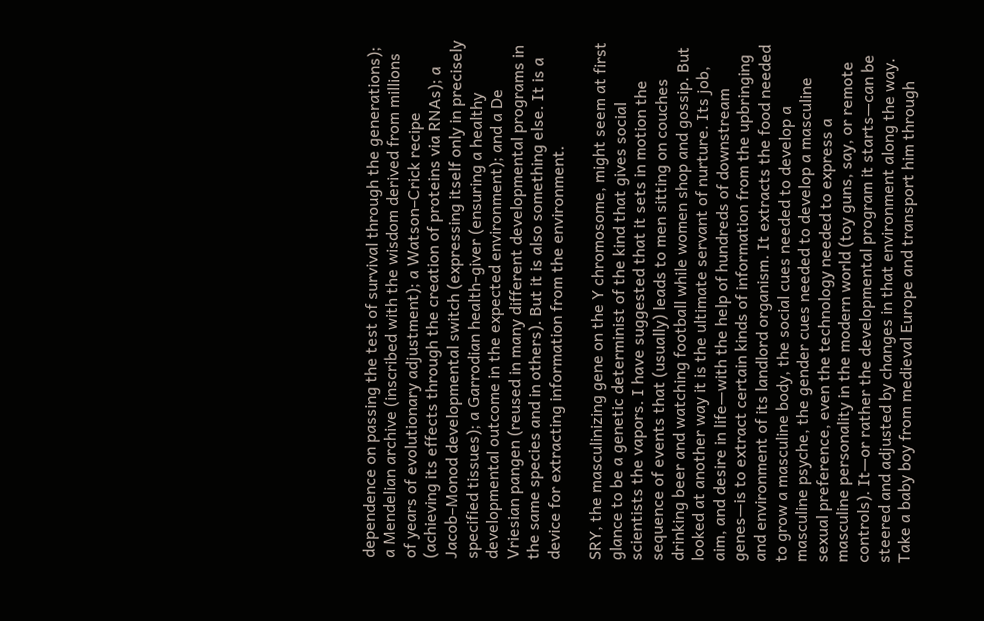dependence on passing the test of survival through the generations); a Mendelian archive (inscribed with the wisdom derived from millions of years of evolutionary adjustment); a Watson–Crick recipe (achieving its effects through the creation of proteins via RNAs); a Jacob–Monod developmental switch (expressing itself only in precisely specified tissues); a Garrodian health-giver (ensuring a healthy developmental outcome in the expected environment); and a De Vriesian pangen (reused in many different developmental programs in the same species and in others). But it is also something else. It is a device for extracting information from the environment.

SRY, the masculinizing gene on the Y chromosome, might seem at first glance to be a genetic determinist of the kind that gives social scientists the vapors. I have suggested that it sets in motion the sequence of events that (usually) leads to men sitting on couches drinking beer and watching football while women shop and gossip. But looked at another way it is the ultimate servant of nurture. Its job, aim, and desire in life—with the help of hundreds of downstream genes—is to extract certain kinds of information from the upbringing and environment of its landlord organism. It extracts the food needed to grow a masculine body, the social cues needed to develop a masculine psyche, the gender cues needed to develop a masculine sexual preference, even the technology needed to express a masculine personality in the modern world (toy guns, say, or remote controls). It—or rather the developmental program it starts—can be steered and adjusted by changes in that environment along the way. Take a baby boy from medieval Europe and transport him through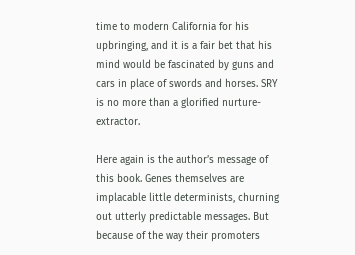time to modern California for his upbringing, and it is a fair bet that his mind would be fascinated by guns and cars in place of swords and horses. SRY is no more than a glorified nurture-extractor.

Here again is the author’s message of this book. Genes themselves are implacable little determinists, churning out utterly predictable messages. But because of the way their promoters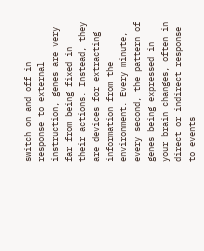switch on and off in response to external instruction, genes are very far from being fixed in their actions. Instead, they are devices for extracting information from the environment. Every minute, every second, the pattern of genes being expressed in your brain changes, often in direct or indirect response to events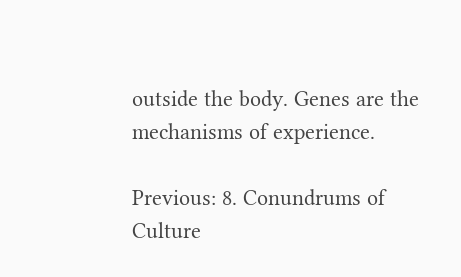outside the body. Genes are the mechanisms of experience.

Previous: 8. Conundrums of Culture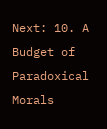Next: 10. A Budget of Paradoxical Morals